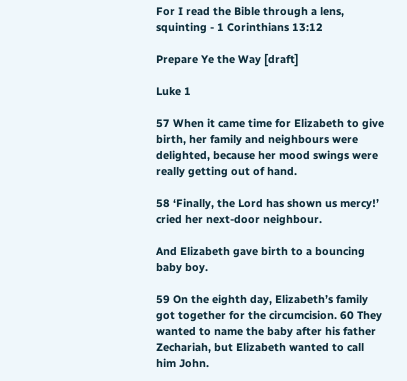For I read the Bible through a lens, squinting - 1 Corinthians 13:12

Prepare Ye the Way [draft]

Luke 1

57 When it came time for Elizabeth to give birth, her family and neighbours were delighted, because her mood swings were really getting out of hand.

58 ‘Finally, the Lord has shown us mercy!’ cried her next-door neighbour.

And Elizabeth gave birth to a bouncing baby boy.

59 On the eighth day, Elizabeth’s family got together for the circumcision. 60 They wanted to name the baby after his father Zechariah, but Elizabeth wanted to call him John.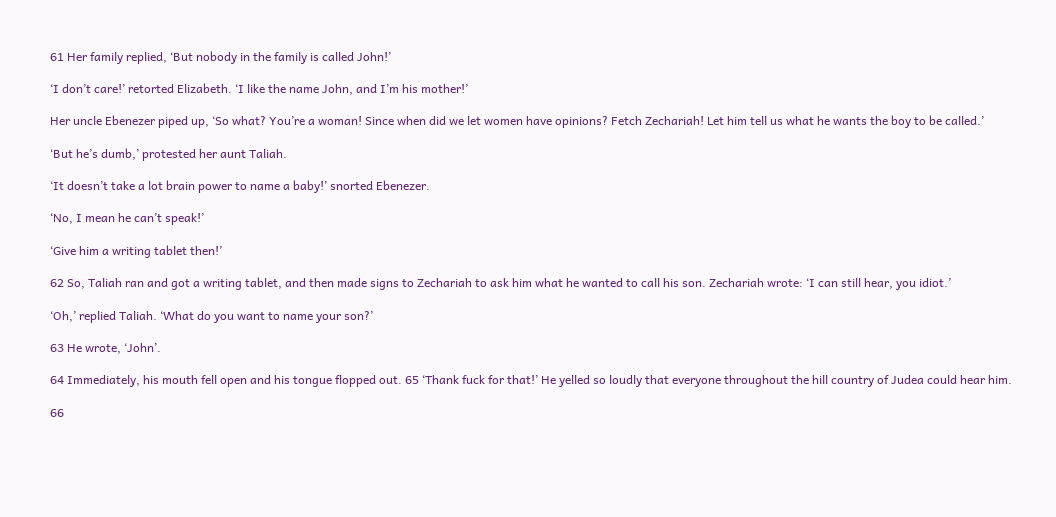61 Her family replied, ‘But nobody in the family is called John!’

‘I don’t care!’ retorted Elizabeth. ‘I like the name John, and I’m his mother!’

Her uncle Ebenezer piped up, ‘So what? You’re a woman! Since when did we let women have opinions? Fetch Zechariah! Let him tell us what he wants the boy to be called.’

‘But he’s dumb,’ protested her aunt Taliah.

‘It doesn’t take a lot brain power to name a baby!’ snorted Ebenezer.

‘No, I mean he can’t speak!’

‘Give him a writing tablet then!’

62 So, Taliah ran and got a writing tablet, and then made signs to Zechariah to ask him what he wanted to call his son. Zechariah wrote: ‘I can still hear, you idiot.’

‘Oh,’ replied Taliah. ‘What do you want to name your son?’

63 He wrote, ‘John’.

64 Immediately, his mouth fell open and his tongue flopped out. 65 ‘Thank fuck for that!’ He yelled so loudly that everyone throughout the hill country of Judea could hear him.

66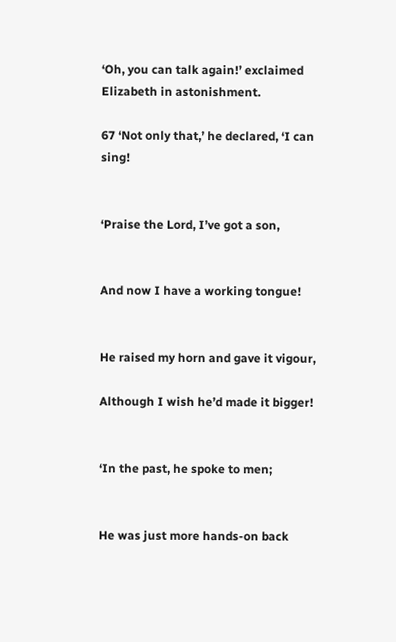‘Oh, you can talk again!’ exclaimed Elizabeth in astonishment.

67 ‘Not only that,’ he declared, ‘I can sing!


‘Praise the Lord, I’ve got a son,


And now I have a working tongue!


He raised my horn and gave it vigour,

Although I wish he’d made it bigger!


‘In the past, he spoke to men;


He was just more hands-on back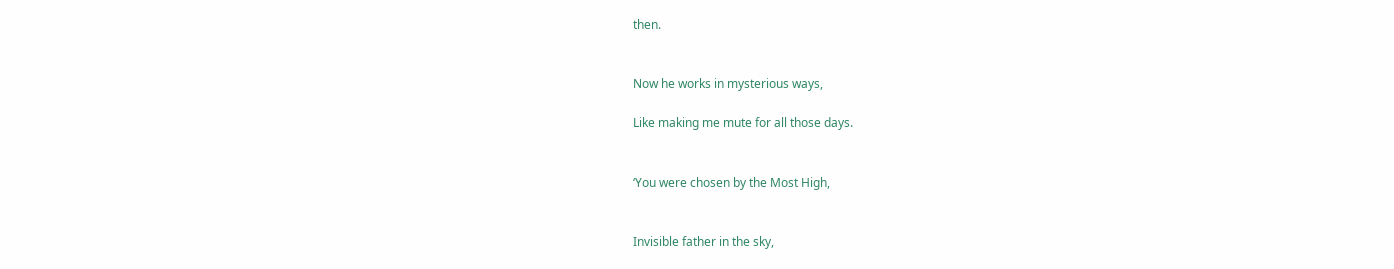then.


Now he works in mysterious ways,

Like making me mute for all those days.


‘You were chosen by the Most High,


Invisible father in the sky,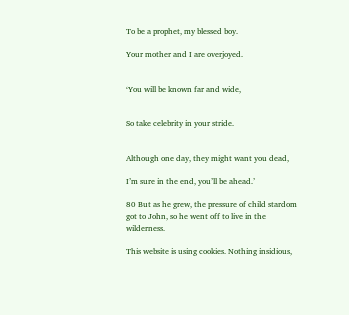To be a prophet, my blessed boy.

Your mother and I are overjoyed.


‘You will be known far and wide,


So take celebrity in your stride.


Although one day, they might want you dead,

I’m sure in the end, you’ll be ahead.’

80 But as he grew, the pressure of child stardom got to John, so he went off to live in the wilderness.

This website is using cookies. Nothing insidious,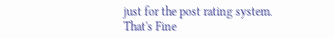just for the post rating system. That's Fine